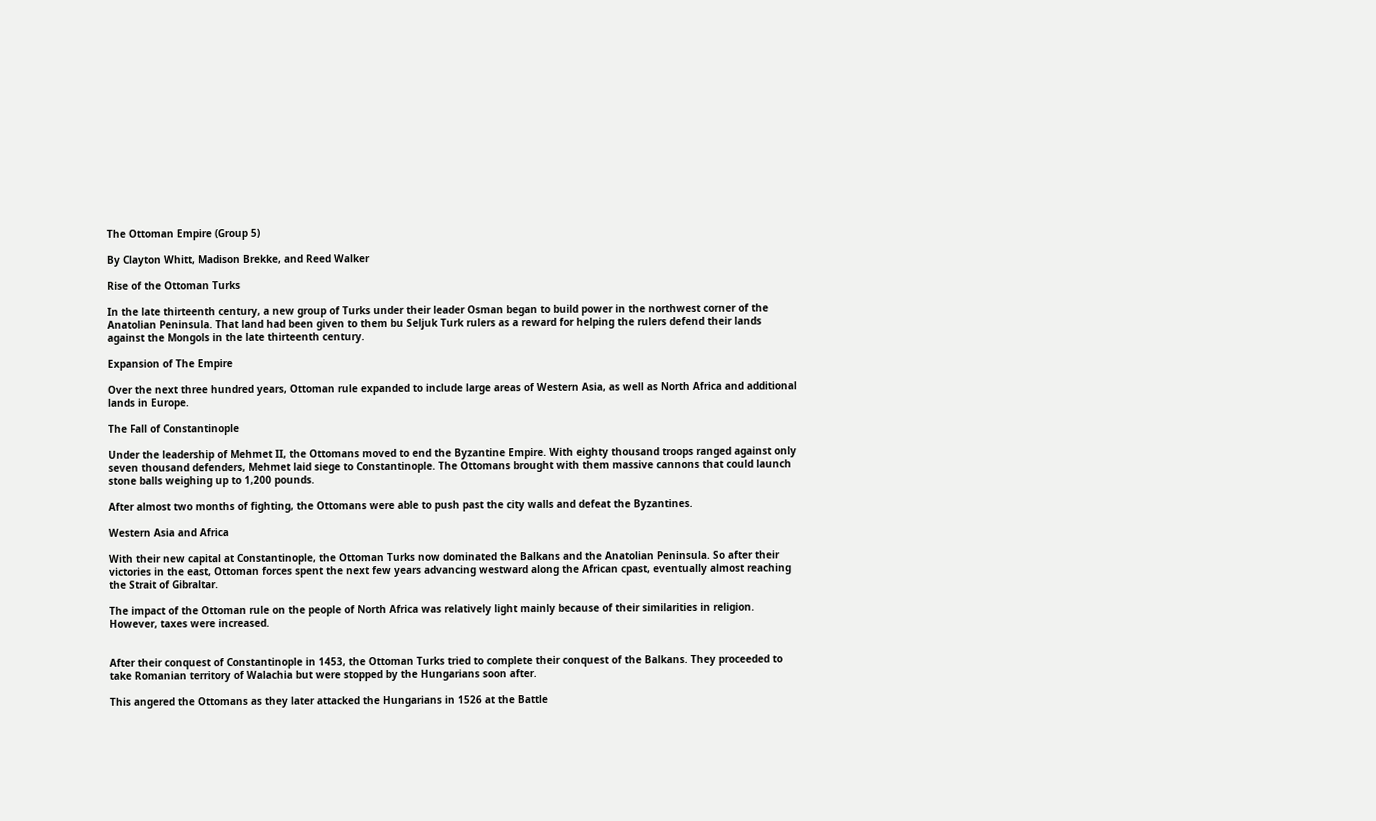The Ottoman Empire (Group 5)

By Clayton Whitt, Madison Brekke, and Reed Walker

Rise of the Ottoman Turks

In the late thirteenth century, a new group of Turks under their leader Osman began to build power in the northwest corner of the Anatolian Peninsula. That land had been given to them bu Seljuk Turk rulers as a reward for helping the rulers defend their lands against the Mongols in the late thirteenth century.

Expansion of The Empire

Over the next three hundred years, Ottoman rule expanded to include large areas of Western Asia, as well as North Africa and additional lands in Europe.

The Fall of Constantinople

Under the leadership of Mehmet II, the Ottomans moved to end the Byzantine Empire. With eighty thousand troops ranged against only seven thousand defenders, Mehmet laid siege to Constantinople. The Ottomans brought with them massive cannons that could launch stone balls weighing up to 1,200 pounds.

After almost two months of fighting, the Ottomans were able to push past the city walls and defeat the Byzantines.

Western Asia and Africa

With their new capital at Constantinople, the Ottoman Turks now dominated the Balkans and the Anatolian Peninsula. So after their victories in the east, Ottoman forces spent the next few years advancing westward along the African cpast, eventually almost reaching the Strait of Gibraltar.

The impact of the Ottoman rule on the people of North Africa was relatively light mainly because of their similarities in religion. However, taxes were increased.


After their conquest of Constantinople in 1453, the Ottoman Turks tried to complete their conquest of the Balkans. They proceeded to take Romanian territory of Walachia but were stopped by the Hungarians soon after.

This angered the Ottomans as they later attacked the Hungarians in 1526 at the Battle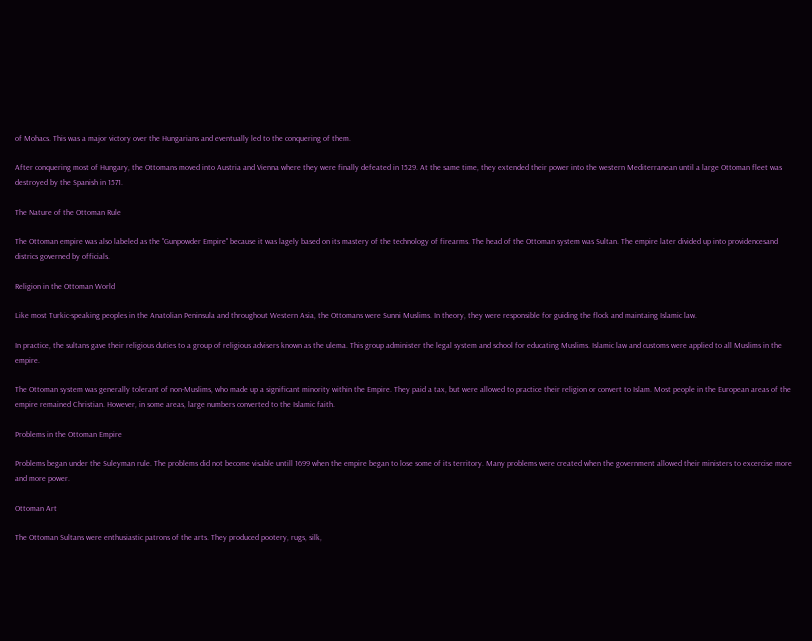of Mohacs. This was a major victory over the Hungarians and eventually led to the conquering of them.

After conquering most of Hungary, the Ottomans moved into Austria and Vienna where they were finally defeated in 1529. At the same time, they extended their power into the western Mediterranean until a large Ottoman fleet was destroyed by the Spanish in 1571.

The Nature of the Ottoman Rule

The Ottoman empire was also labeled as the "Gunpowder Empire" because it was lagely based on its mastery of the technology of firearms. The head of the Ottoman system was Sultan. The empire later divided up into providencesand districs governed by officials.

Religion in the Ottoman World

Like most Turkic-speaking peoples in the Anatolian Peninsula and throughout Western Asia, the Ottomans were Sunni Muslims. In theory, they were responsible for guiding the flock and maintaing Islamic law.

In practice, the sultans gave their religious duties to a group of religious advisers known as the ulema. This group administer the legal system and school for educating Muslims. Islamic law and customs were applied to all Muslims in the empire.

The Ottoman system was generally tolerant of non-Muslims, who made up a significant minority within the Empire. They paid a tax, but were allowed to practice their religion or convert to Islam. Most people in the European areas of the empire remained Christian. However, in some areas, large numbers converted to the Islamic faith.

Problems in the Ottoman Empire

Problems began under the Suleyman rule. The problems did not become visable untill 1699 when the empire began to lose some of its territory. Many problems were created when the government allowed their ministers to excercise more and more power.

Ottoman Art

The Ottoman Sultans were enthusiastic patrons of the arts. They produced pootery, rugs, silk,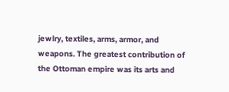jewlry, textiles, arms, armor, and weapons. The greatest contribution of the Ottoman empire was its arts and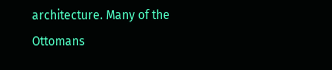architecture. Many of the Ottomans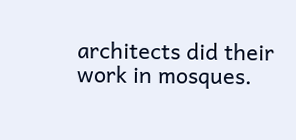architects did their work in mosques.